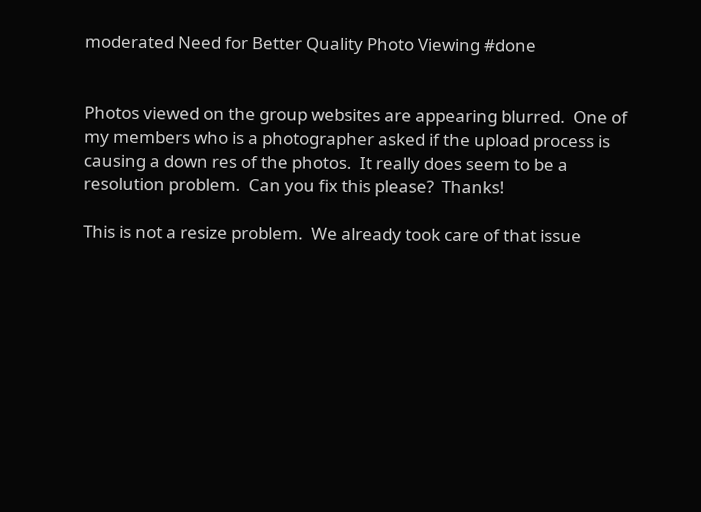moderated Need for Better Quality Photo Viewing #done


Photos viewed on the group websites are appearing blurred.  One of my members who is a photographer asked if the upload process is causing a down res of the photos.  It really does seem to be a resolution problem.  Can you fix this please?  Thanks!

This is not a resize problem.  We already took care of that issue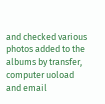and checked various photos added to the albums by transfer, computer uoload and email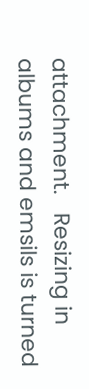attachment.   Resizing in albums and emsils is turned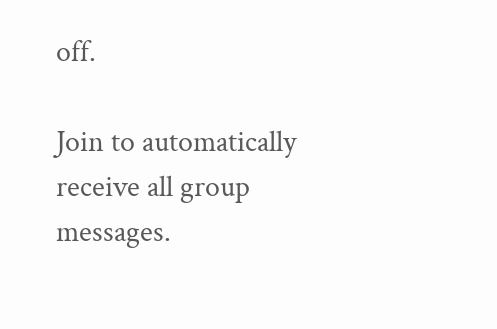off.

Join to automatically receive all group messages.